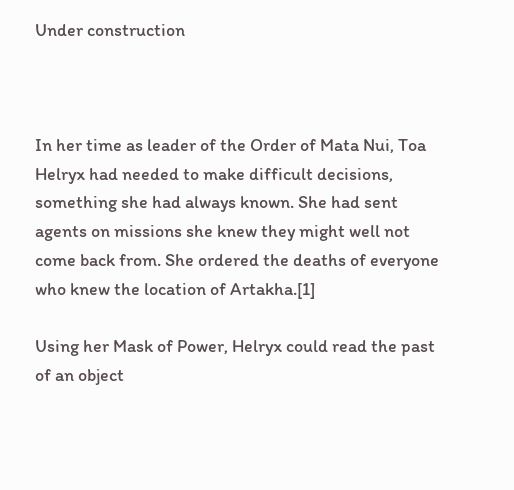Under construction



In her time as leader of the Order of Mata Nui, Toa Helryx had needed to make difficult decisions, something she had always known. She had sent agents on missions she knew they might well not come back from. She ordered the deaths of everyone who knew the location of Artakha.[1]

Using her Mask of Power, Helryx could read the past of an object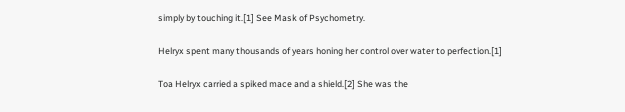simply by touching it.[1] See Mask of Psychometry.

Helryx spent many thousands of years honing her control over water to perfection.[1]

Toa Helryx carried a spiked mace and a shield.[2] She was the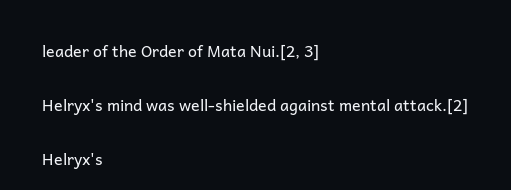leader of the Order of Mata Nui.[2, 3]

Helryx's mind was well-shielded against mental attack.[2]

Helryx's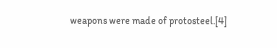weapons were made of protosteel.[4]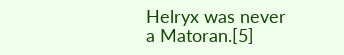Helryx was never a Matoran.[5]